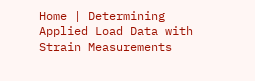Home | Determining Applied Load Data with Strain Measurements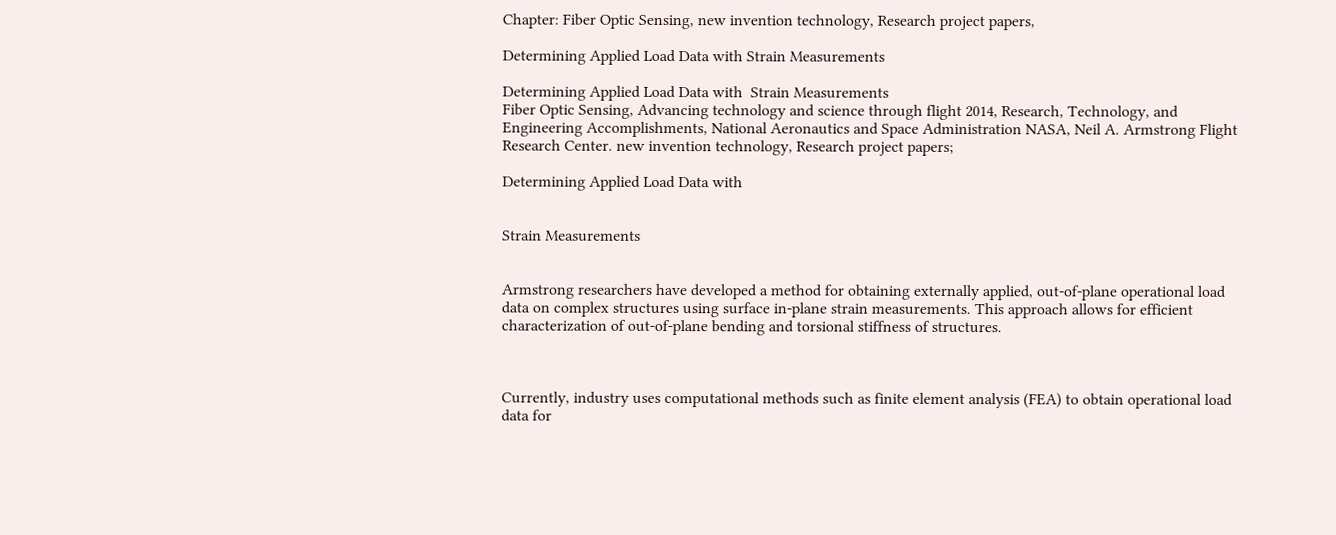Chapter: Fiber Optic Sensing, new invention technology, Research project papers,

Determining Applied Load Data with Strain Measurements

Determining Applied Load Data with  Strain Measurements
Fiber Optic Sensing, Advancing technology and science through flight 2014, Research, Technology, and Engineering Accomplishments, National Aeronautics and Space Administration NASA, Neil A. Armstrong Flight Research Center. new invention technology, Research project papers;

Determining Applied Load Data with


Strain Measurements


Armstrong researchers have developed a method for obtaining externally applied, out-of-plane operational load data on complex structures using surface in-plane strain measurements. This approach allows for efficient characterization of out-of-plane bending and torsional stiffness of structures.



Currently, industry uses computational methods such as finite element analysis (FEA) to obtain operational load data for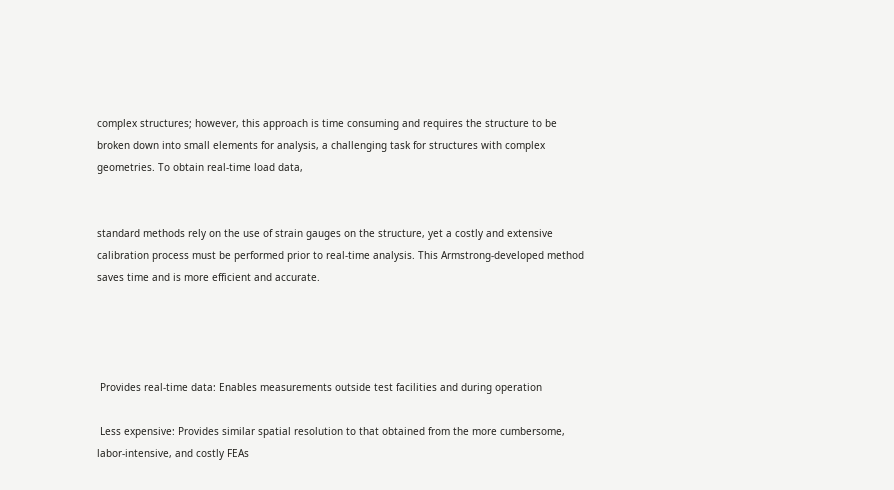complex structures; however, this approach is time consuming and requires the structure to be broken down into small elements for analysis, a challenging task for structures with complex geometries. To obtain real-time load data,


standard methods rely on the use of strain gauges on the structure, yet a costly and extensive calibration process must be performed prior to real-time analysis. This Armstrong-developed method saves time and is more efficient and accurate.




 Provides real-time data: Enables measurements outside test facilities and during operation

 Less expensive: Provides similar spatial resolution to that obtained from the more cumbersome, labor-intensive, and costly FEAs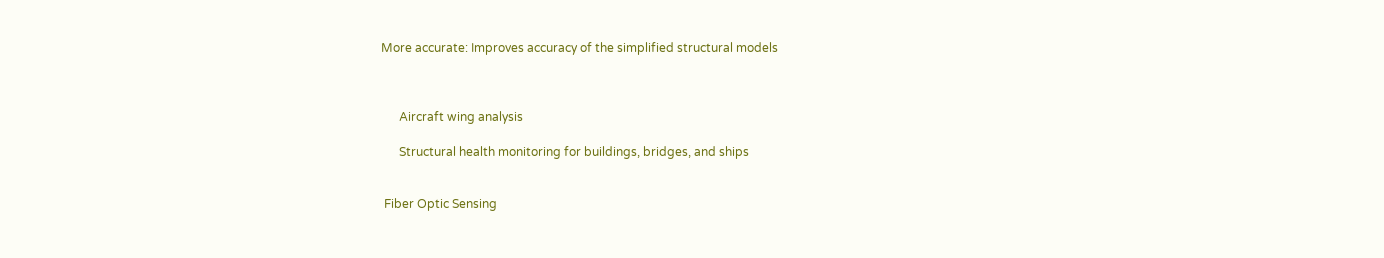More accurate: Improves accuracy of the simplified structural models



      Aircraft wing analysis

      Structural health monitoring for buildings, bridges, and ships


 Fiber Optic Sensing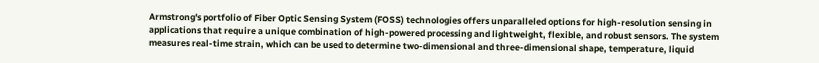Armstrong's portfolio of Fiber Optic Sensing System (FOSS) technologies offers unparalleled options for high-resolution sensing in applications that require a unique combination of high-powered processing and lightweight, flexible, and robust sensors. The system measures real-time strain, which can be used to determine two-dimensional and three-dimensional shape, temperature, liquid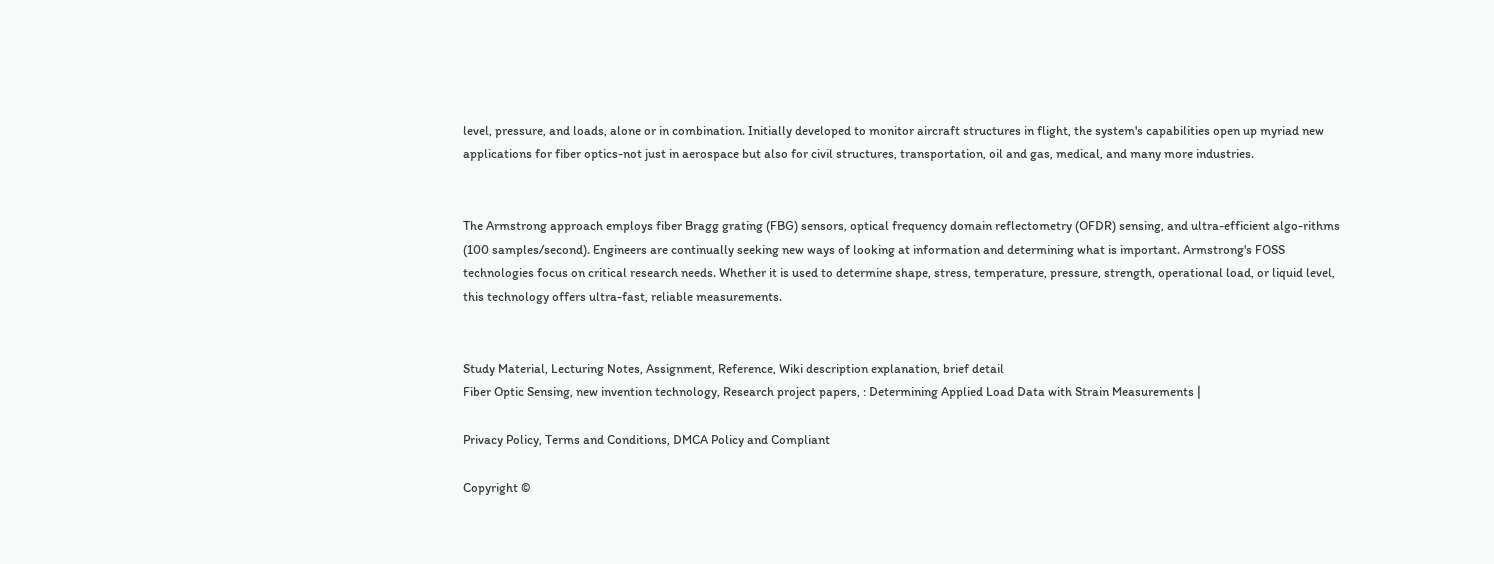level, pressure, and loads, alone or in combination. Initially developed to monitor aircraft structures in flight, the system's capabilities open up myriad new applications for fiber optics-not just in aerospace but also for civil structures, transportation, oil and gas, medical, and many more industries.


The Armstrong approach employs fiber Bragg grating (FBG) sensors, optical frequency domain reflectometry (OFDR) sensing, and ultra-efficient algo-rithms (100 samples/second). Engineers are continually seeking new ways of looking at information and determining what is important. Armstrong's FOSS technologies focus on critical research needs. Whether it is used to determine shape, stress, temperature, pressure, strength, operational load, or liquid level, this technology offers ultra-fast, reliable measurements.


Study Material, Lecturing Notes, Assignment, Reference, Wiki description explanation, brief detail
Fiber Optic Sensing, new invention technology, Research project papers, : Determining Applied Load Data with Strain Measurements |

Privacy Policy, Terms and Conditions, DMCA Policy and Compliant

Copyright ©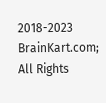2018-2023 BrainKart.com; All Rights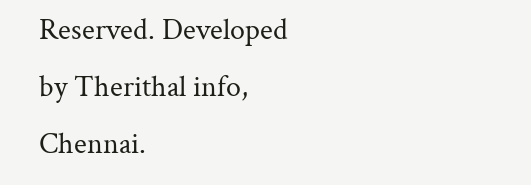Reserved. Developed by Therithal info, Chennai.